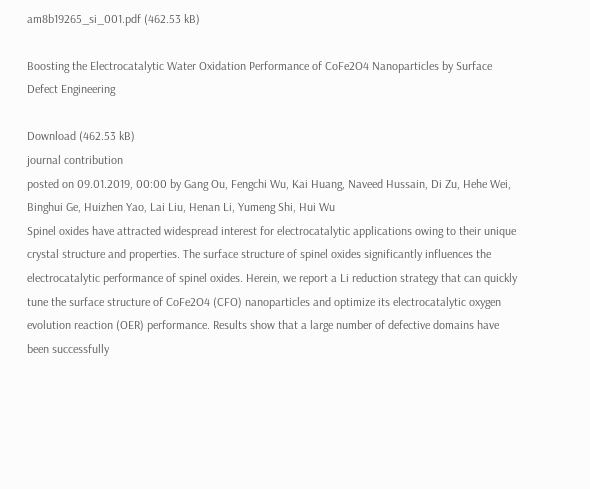am8b19265_si_001.pdf (462.53 kB)

Boosting the Electrocatalytic Water Oxidation Performance of CoFe2O4 Nanoparticles by Surface Defect Engineering

Download (462.53 kB)
journal contribution
posted on 09.01.2019, 00:00 by Gang Ou, Fengchi Wu, Kai Huang, Naveed Hussain, Di Zu, Hehe Wei, Binghui Ge, Huizhen Yao, Lai Liu, Henan Li, Yumeng Shi, Hui Wu
Spinel oxides have attracted widespread interest for electrocatalytic applications owing to their unique crystal structure and properties. The surface structure of spinel oxides significantly influences the electrocatalytic performance of spinel oxides. Herein, we report a Li reduction strategy that can quickly tune the surface structure of CoFe2O4 (CFO) nanoparticles and optimize its electrocatalytic oxygen evolution reaction (OER) performance. Results show that a large number of defective domains have been successfully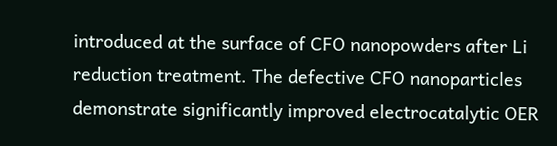introduced at the surface of CFO nanopowders after Li reduction treatment. The defective CFO nanoparticles demonstrate significantly improved electrocatalytic OER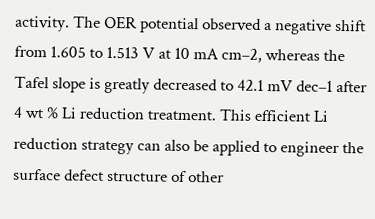activity. The OER potential observed a negative shift from 1.605 to 1.513 V at 10 mA cm–2, whereas the Tafel slope is greatly decreased to 42.1 mV dec–1 after 4 wt % Li reduction treatment. This efficient Li reduction strategy can also be applied to engineer the surface defect structure of other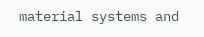material systems and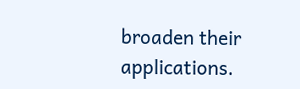broaden their applications.